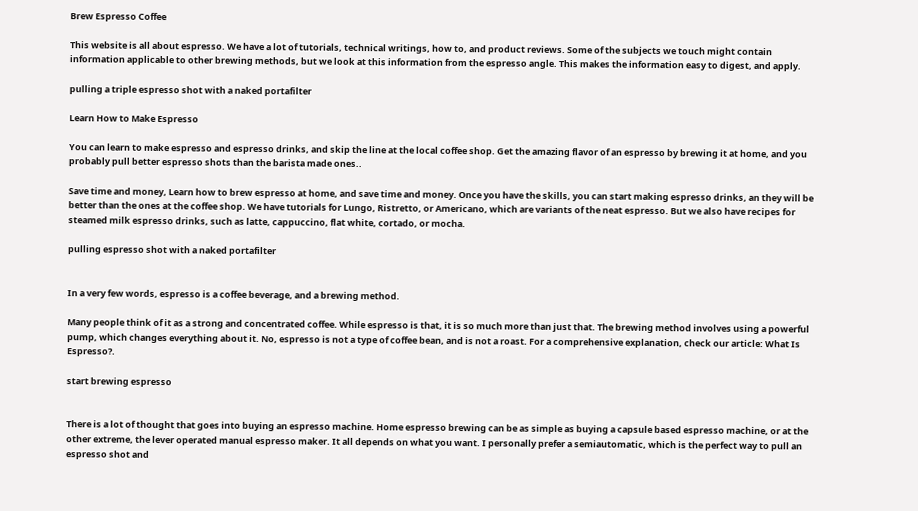Brew Espresso Coffee

This website is all about espresso. We have a lot of tutorials, technical writings, how to, and product reviews. Some of the subjects we touch might contain information applicable to other brewing methods, but we look at this information from the espresso angle. This makes the information easy to digest, and apply.

pulling a triple espresso shot with a naked portafilter

Learn How to Make Espresso

You can learn to make espresso and espresso drinks, and skip the line at the local coffee shop. Get the amazing flavor of an espresso by brewing it at home, and you probably pull better espresso shots than the barista made ones..

Save time and money, Learn how to brew espresso at home, and save time and money. Once you have the skills, you can start making espresso drinks, an they will be better than the ones at the coffee shop. We have tutorials for Lungo, Ristretto, or Americano, which are variants of the neat espresso. But we also have recipes for steamed milk espresso drinks, such as latte, cappuccino, flat white, cortado, or mocha.

pulling espresso shot with a naked portafilter


In a very few words, espresso is a coffee beverage, and a brewing method.

Many people think of it as a strong and concentrated coffee. While espresso is that, it is so much more than just that. The brewing method involves using a powerful pump, which changes everything about it. No, espresso is not a type of coffee bean, and is not a roast. For a comprehensive explanation, check our article: What Is Espresso?.

start brewing espresso


There is a lot of thought that goes into buying an espresso machine. Home espresso brewing can be as simple as buying a capsule based espresso machine, or at the other extreme, the lever operated manual espresso maker. It all depends on what you want. I personally prefer a semiautomatic, which is the perfect way to pull an espresso shot and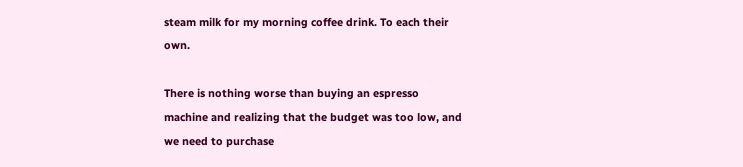steam milk for my morning coffee drink. To each their own.

There is nothing worse than buying an espresso machine and realizing that the budget was too low, and we need to purchase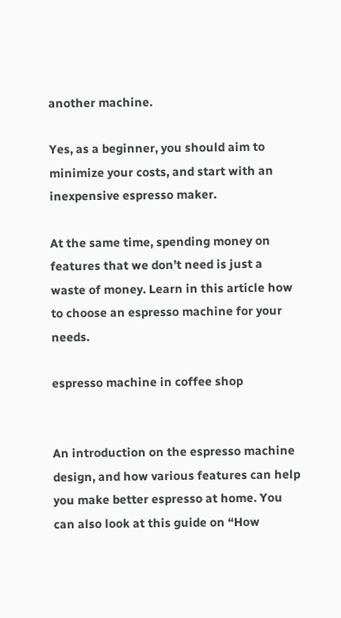another machine.

Yes, as a beginner, you should aim to minimize your costs, and start with an inexpensive espresso maker.

At the same time, spending money on features that we don’t need is just a waste of money. Learn in this article how to choose an espresso machine for your needs.

espresso machine in coffee shop


An introduction on the espresso machine design, and how various features can help you make better espresso at home. You can also look at this guide on “How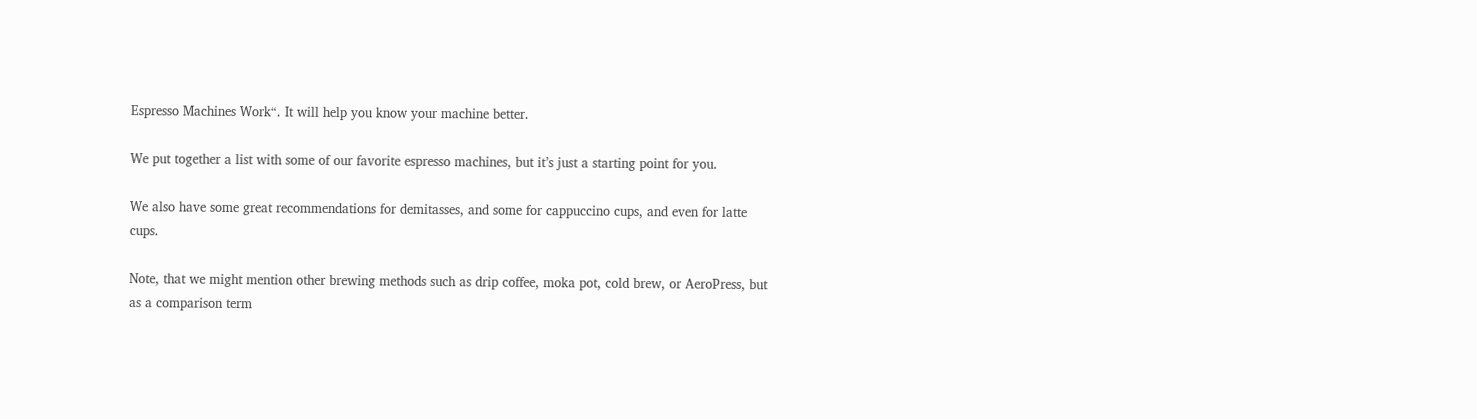Espresso Machines Work“. It will help you know your machine better.

We put together a list with some of our favorite espresso machines, but it’s just a starting point for you.

We also have some great recommendations for demitasses, and some for cappuccino cups, and even for latte cups.

Note, that we might mention other brewing methods such as drip coffee, moka pot, cold brew, or AeroPress, but as a comparison term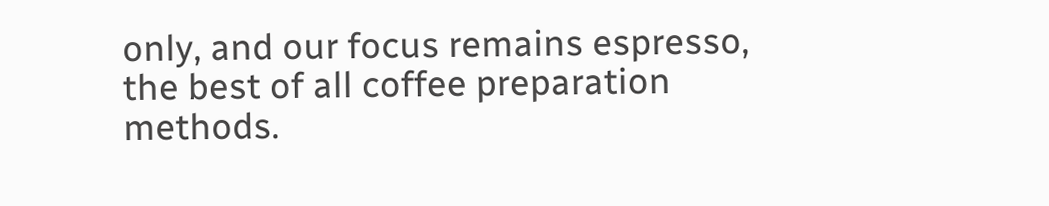only, and our focus remains espresso, the best of all coffee preparation methods.